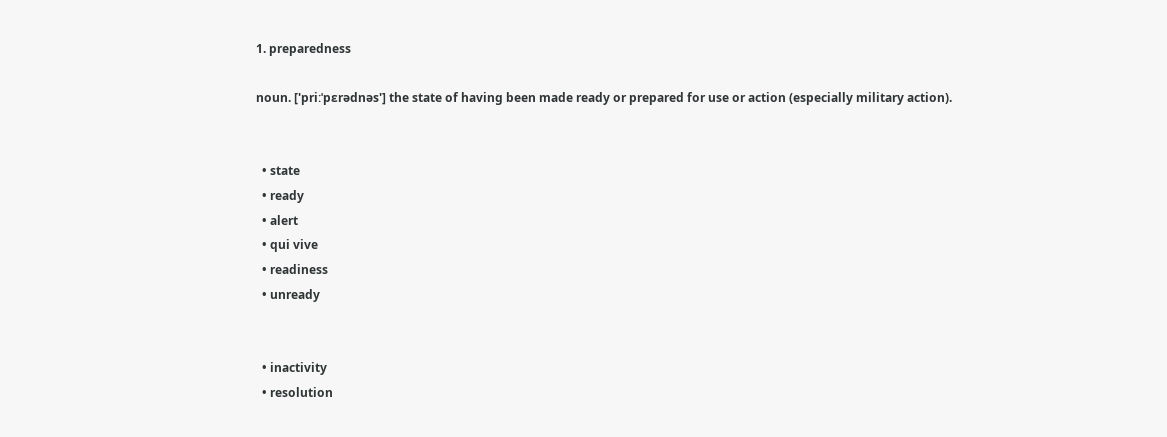1. preparedness

noun. ['priːˈpɛrədnəs'] the state of having been made ready or prepared for use or action (especially military action).


  • state
  • ready
  • alert
  • qui vive
  • readiness
  • unready


  • inactivity
  • resolution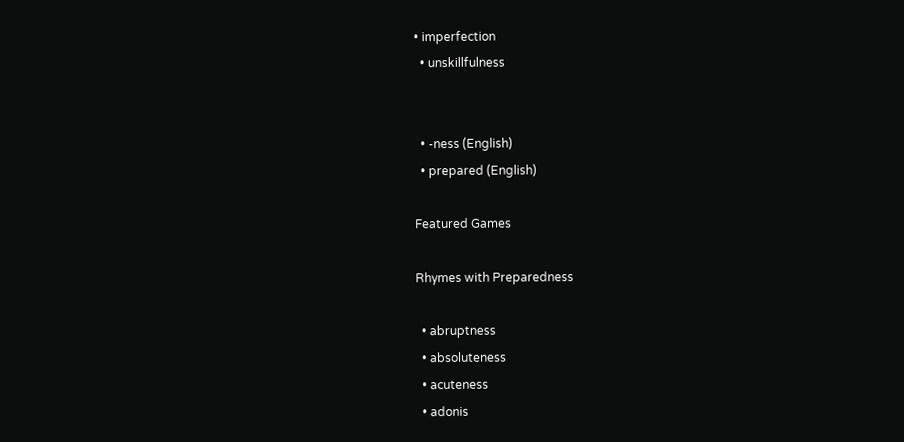• imperfection
  • unskillfulness


  • -ness (English)
  • prepared (English)

Featured Games

Rhymes with Preparedness

  • abruptness
  • absoluteness
  • acuteness
  • adonis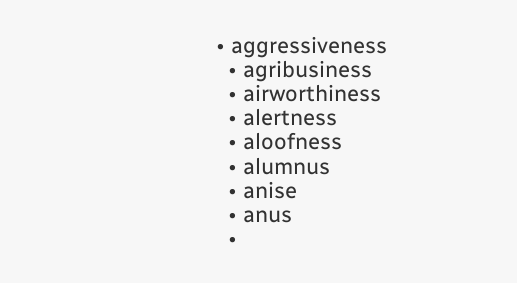• aggressiveness
  • agribusiness
  • airworthiness
  • alertness
  • aloofness
  • alumnus
  • anise
  • anus
  •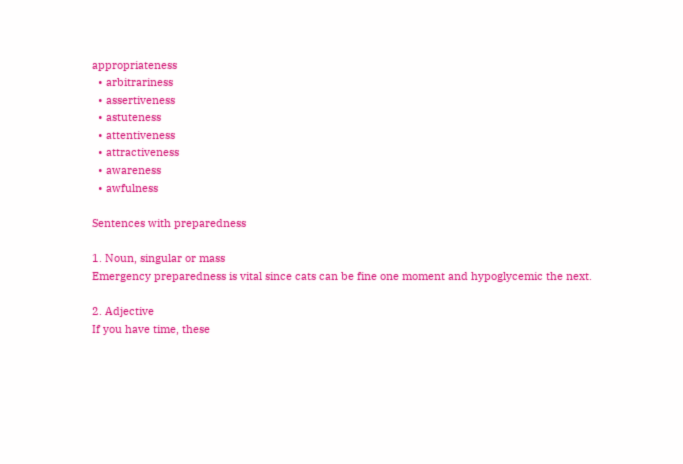appropriateness
  • arbitrariness
  • assertiveness
  • astuteness
  • attentiveness
  • attractiveness
  • awareness
  • awfulness

Sentences with preparedness

1. Noun, singular or mass
Emergency preparedness is vital since cats can be fine one moment and hypoglycemic the next.

2. Adjective
If you have time, these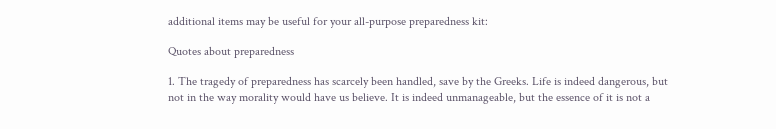additional items may be useful for your all-purpose preparedness kit:

Quotes about preparedness

1. The tragedy of preparedness has scarcely been handled, save by the Greeks. Life is indeed dangerous, but not in the way morality would have us believe. It is indeed unmanageable, but the essence of it is not a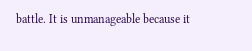battle. It is unmanageable because it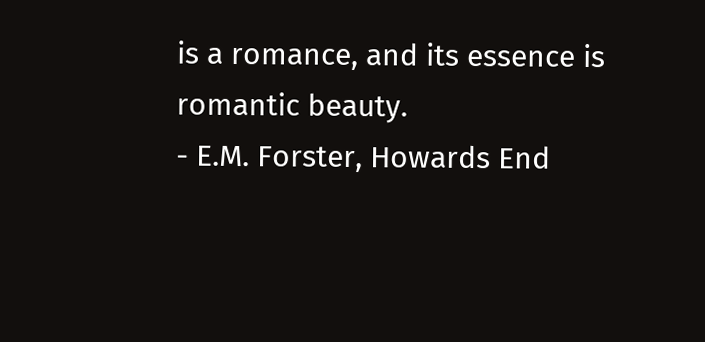is a romance, and its essence is romantic beauty.
- E.M. Forster, Howards End